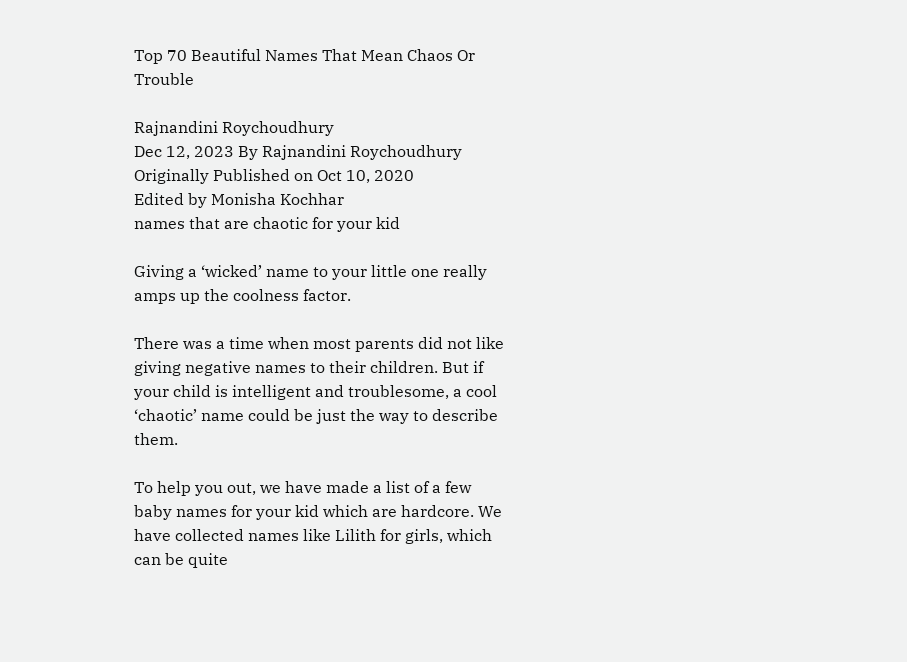Top 70 Beautiful Names That Mean Chaos Or Trouble

Rajnandini Roychoudhury
Dec 12, 2023 By Rajnandini Roychoudhury
Originally Published on Oct 10, 2020
Edited by Monisha Kochhar
names that are chaotic for your kid

Giving a ‘wicked’ name to your little one really amps up the coolness factor.

There was a time when most parents did not like giving negative names to their children. But if your child is intelligent and troublesome, a cool ‘chaotic’ name could be just the way to describe them.

To help you out, we have made a list of a few baby names for your kid which are hardcore. We have collected names like Lilith for girls, which can be quite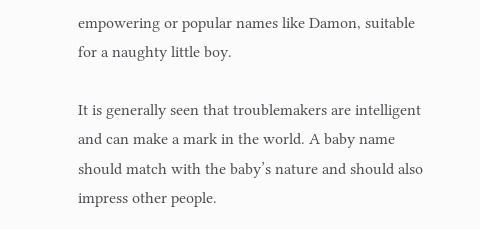empowering or popular names like Damon, suitable for a naughty little boy.

It is generally seen that troublemakers are intelligent and can make a mark in the world. A baby name should match with the baby’s nature and should also impress other people.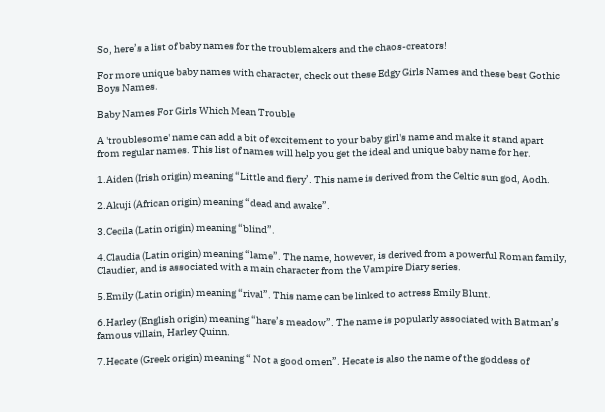So, here’s a list of baby names for the troublemakers and the chaos-creators!

For more unique baby names with character, check out these Edgy Girls Names and these best Gothic Boys Names.

Baby Names For Girls Which Mean Trouble

A 'troublesome' name can add a bit of excitement to your baby girl's name and make it stand apart from regular names. This list of names will help you get the ideal and unique baby name for her.

1.Aiden (Irish origin) meaning “Little and fiery’. This name is derived from the Celtic sun god, Aodh.

2.Akuji (African origin) meaning “dead and awake”.

3.Cecila (Latin origin) meaning “blind”.

4.Claudia (Latin origin) meaning “lame”. The name, however, is derived from a powerful Roman family, Claudier, and is associated with a main character from the Vampire Diary series.

5.Emily (Latin origin) meaning “rival”. This name can be linked to actress Emily Blunt.

6.Harley (English origin) meaning “hare’s meadow”. The name is popularly associated with Batman’s famous villain, Harley Quinn.

7.Hecate (Greek origin) meaning “ Not a good omen”. Hecate is also the name of the goddess of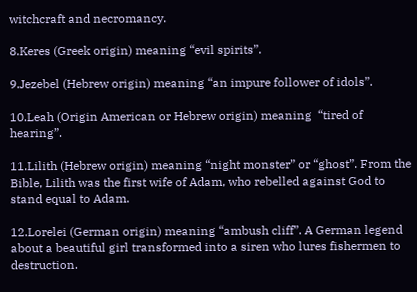witchcraft and necromancy.

8.Keres (Greek origin) meaning “evil spirits”.

9.Jezebel (Hebrew origin) meaning “an impure follower of idols”.

10.Leah (Origin American or Hebrew origin) meaning  “tired of hearing”.

11.Lilith (Hebrew origin) meaning “night monster” or “ghost”. From the Bible, Lilith was the first wife of Adam, who rebelled against God to stand equal to Adam.

12.Lorelei (German origin) meaning “ambush cliff”. A German legend about a beautiful girl transformed into a siren who lures fishermen to destruction.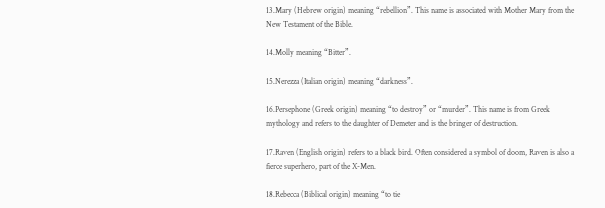13.Mary (Hebrew origin) meaning “rebellion”. This name is associated with Mother Mary from the New Testament of the Bible.

14.Molly meaning “Bitter”.

15.Nerezza (Italian origin) meaning “darkness”.

16.Persephone (Greek origin) meaning “to destroy” or “murder”. This name is from Greek mythology and refers to the daughter of Demeter and is the bringer of destruction.

17.Raven (English origin) refers to a black bird. Often considered a symbol of doom, Raven is also a fierce superhero, part of the X-Men.

18.Rebecca (Biblical origin) meaning “to tie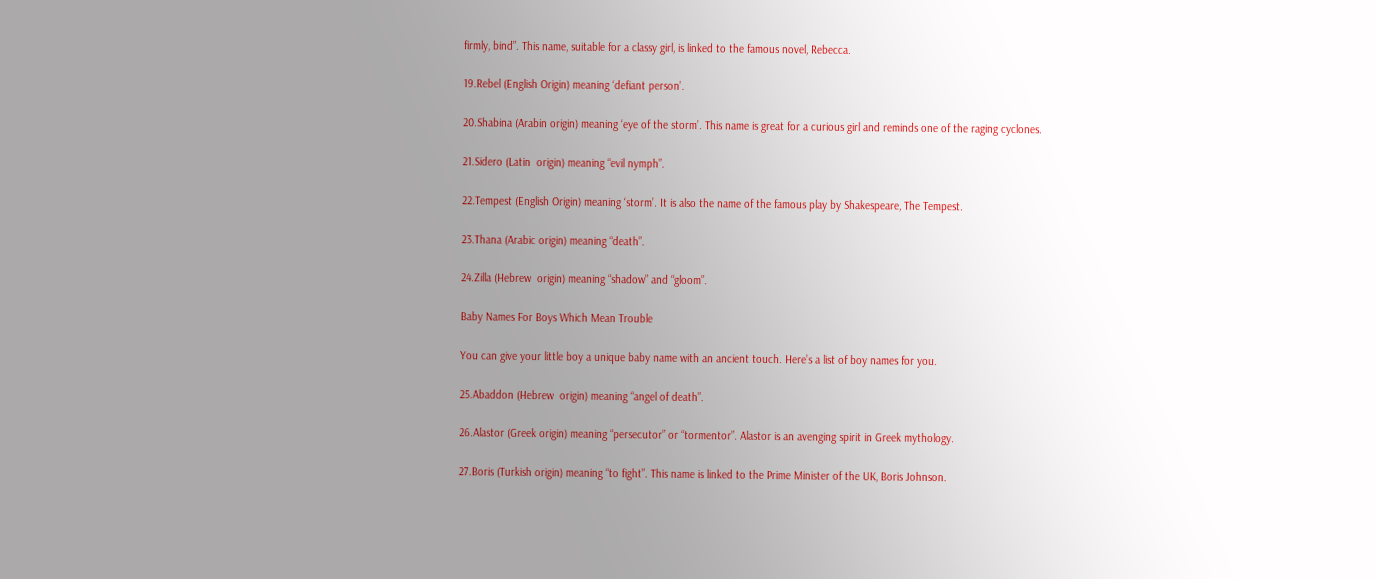firmly, bind”. This name, suitable for a classy girl, is linked to the famous novel, Rebecca.

19.Rebel (English Origin) meaning ‘defiant person’.

20.Shabina (Arabin origin) meaning ‘eye of the storm’. This name is great for a curious girl and reminds one of the raging cyclones.

21.Sidero (Latin  origin) meaning “evil nymph”.

22.Tempest (English Origin) meaning ‘storm’. It is also the name of the famous play by Shakespeare, The Tempest.

23.Thana (Arabic origin) meaning “death”.

24.Zilla (Hebrew  origin) meaning “shadow” and “gloom”.

Baby Names For Boys Which Mean Trouble

You can give your little boy a unique baby name with an ancient touch. Here’s a list of boy names for you.

25.Abaddon (Hebrew  origin) meaning “angel of death”.

26.Alastor (Greek origin) meaning “persecutor” or “tormentor”. Alastor is an avenging spirit in Greek mythology.

27.Boris (Turkish origin) meaning “to fight”. This name is linked to the Prime Minister of the UK, Boris Johnson.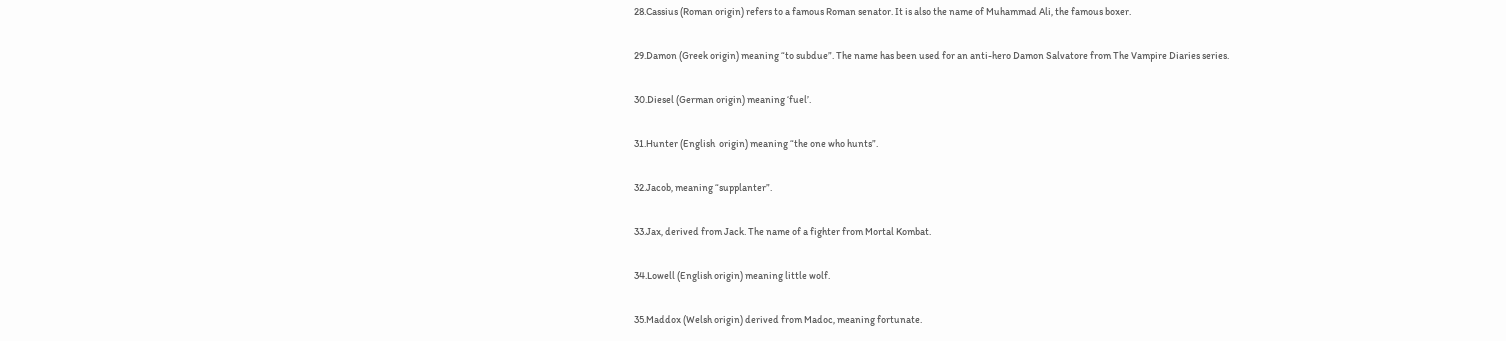28.Cassius (Roman origin) refers to a famous Roman senator. It is also the name of Muhammad Ali, the famous boxer.

29.Damon (Greek origin) meaning “to subdue”. The name has been used for an anti-hero Damon Salvatore from The Vampire Diaries series.

30.Diesel (German origin) meaning ‘fuel’.

31.Hunter (English  origin) meaning “the one who hunts”.

32.Jacob, meaning “supplanter”.

33.Jax, derived from Jack. The name of a fighter from Mortal Kombat.

34.Lowell (English origin) meaning little wolf.

35.Maddox (Welsh origin) derived from Madoc, meaning fortunate.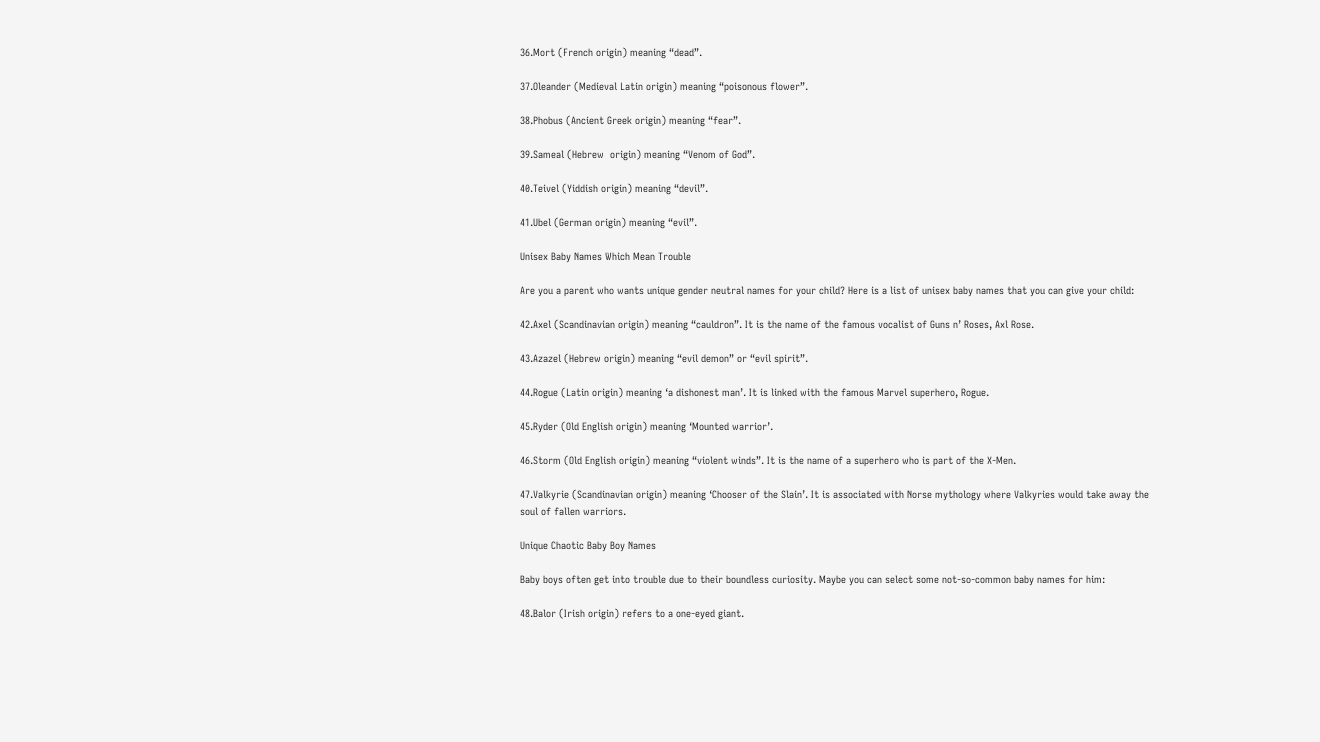36.Mort (French origin) meaning “dead”.

37.Oleander (Medieval Latin origin) meaning “poisonous flower”.

38.Phobus (Ancient Greek origin) meaning “fear”.

39.Sameal (Hebrew  origin) meaning “Venom of God”.

40.Teivel (Yiddish origin) meaning “devil”.

41.Ubel (German origin) meaning “evil”.

Unisex Baby Names Which Mean Trouble

Are you a parent who wants unique gender neutral names for your child? Here is a list of unisex baby names that you can give your child:

42.Axel (Scandinavian origin) meaning “cauldron”. It is the name of the famous vocalist of Guns n’ Roses, Axl Rose.

43.Azazel (Hebrew origin) meaning “evil demon” or “evil spirit”.

44.Rogue (Latin origin) meaning ‘a dishonest man’. It is linked with the famous Marvel superhero, Rogue.

45.Ryder (Old English origin) meaning ‘Mounted warrior’.

46.Storm (Old English origin) meaning “violent winds”. It is the name of a superhero who is part of the X-Men.

47.Valkyrie (Scandinavian origin) meaning ‘Chooser of the Slain’. It is associated with Norse mythology where Valkyries would take away the soul of fallen warriors.

Unique Chaotic Baby Boy Names

Baby boys often get into trouble due to their boundless curiosity. Maybe you can select some not-so-common baby names for him:

48.Balor (Irish origin) refers to a one-eyed giant.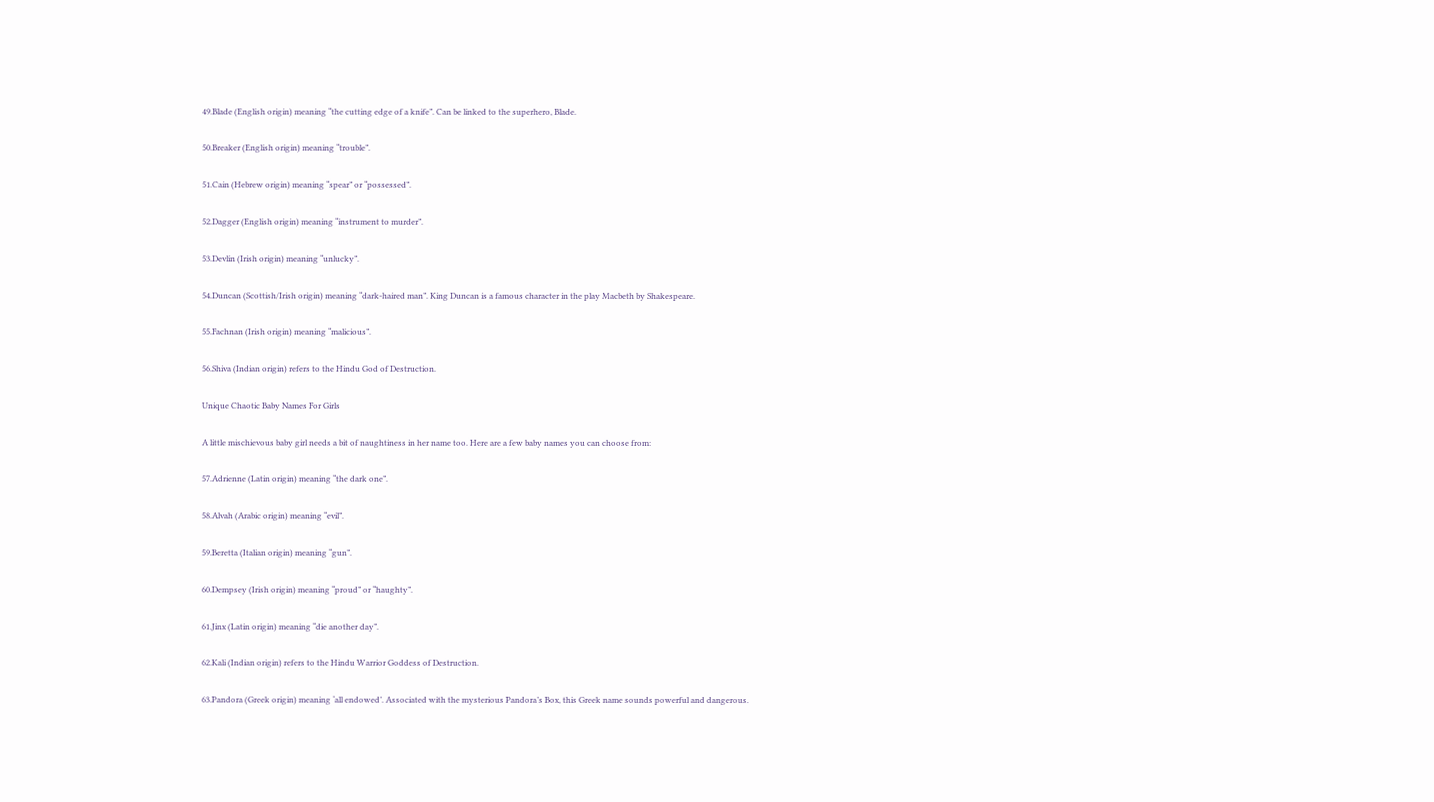49.Blade (English origin) meaning “the cutting edge of a knife”. Can be linked to the superhero, Blade.

50.Breaker (English origin) meaning “trouble”.

51.Cain (Hebrew origin) meaning “spear” or “possessed”.

52.Dagger (English origin) meaning “instrument to murder”.

53.Devlin (Irish origin) meaning “unlucky”.

54.Duncan (Scottish/Irish origin) meaning “dark-haired man”. King Duncan is a famous character in the play Macbeth by Shakespeare.

55.Fachnan (Irish origin) meaning “malicious”.

56.Shiva (Indian origin) refers to the Hindu God of Destruction.

Unique Chaotic Baby Names For Girls

A little mischievous baby girl needs a bit of naughtiness in her name too. Here are a few baby names you can choose from:

57.Adrienne (Latin origin) meaning “the dark one”.

58.Alvah (Arabic origin) meaning “evil”.

59.Beretta (Italian origin) meaning “gun”.

60.Dempsey (Irish origin) meaning “proud” or “haughty”.

61.Jinx (Latin origin) meaning “die another day”.

62.Kali (Indian origin) refers to the Hindu Warrior Goddess of Destruction.

63.Pandora (Greek origin) meaning ‘all endowed’. Associated with the mysterious Pandora’s Box, this Greek name sounds powerful and dangerous.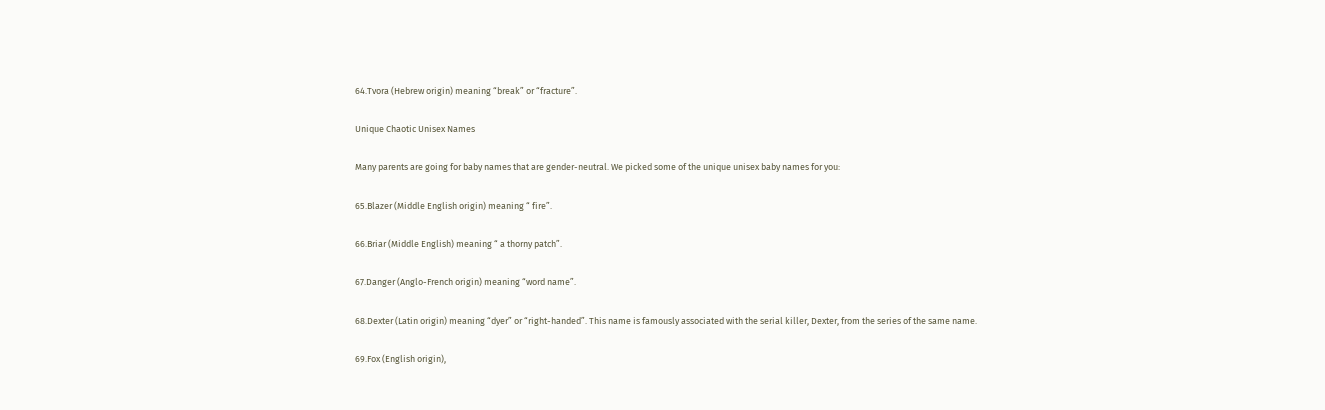64.Tvora (Hebrew origin) meaning “break” or “fracture”.

Unique Chaotic Unisex Names

Many parents are going for baby names that are gender-neutral. We picked some of the unique unisex baby names for you:

65.Blazer (Middle English origin) meaning “ fire”.

66.Briar (Middle English) meaning “ a thorny patch”.

67.Danger (Anglo-French origin) meaning “word name”.

68.Dexter (Latin origin) meaning “dyer” or “right-handed”. This name is famously associated with the serial killer, Dexter, from the series of the same name.

69.Fox (English origin),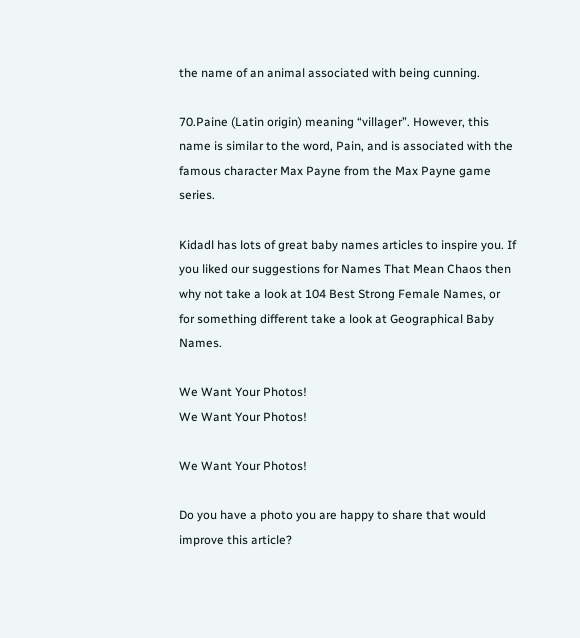the name of an animal associated with being cunning.

70.Paine (Latin origin) meaning “villager”. However, this name is similar to the word, Pain, and is associated with the famous character Max Payne from the Max Payne game series.

Kidadl has lots of great baby names articles to inspire you. If you liked our suggestions for Names That Mean Chaos then why not take a look at 104 Best Strong Female Names, or for something different take a look at Geographical Baby Names.

We Want Your Photos!
We Want Your Photos!

We Want Your Photos!

Do you have a photo you are happy to share that would improve this article?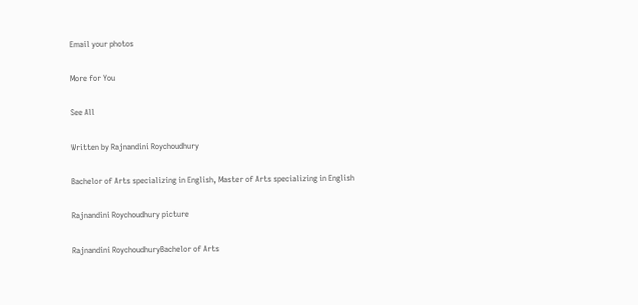Email your photos

More for You

See All

Written by Rajnandini Roychoudhury

Bachelor of Arts specializing in English, Master of Arts specializing in English

Rajnandini Roychoudhury picture

Rajnandini RoychoudhuryBachelor of Arts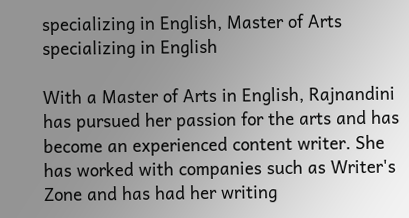specializing in English, Master of Arts specializing in English

With a Master of Arts in English, Rajnandini has pursued her passion for the arts and has become an experienced content writer. She has worked with companies such as Writer's Zone and has had her writing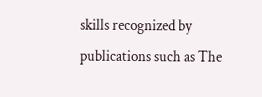skills recognized by publications such as The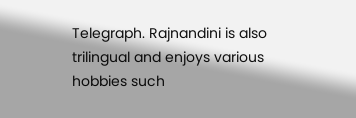Telegraph. Rajnandini is also trilingual and enjoys various hobbies such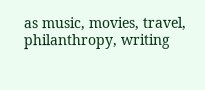as music, movies, travel, philanthropy, writing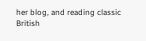her blog, and reading classic British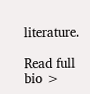literature.

Read full bio >